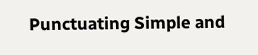Punctuating Simple and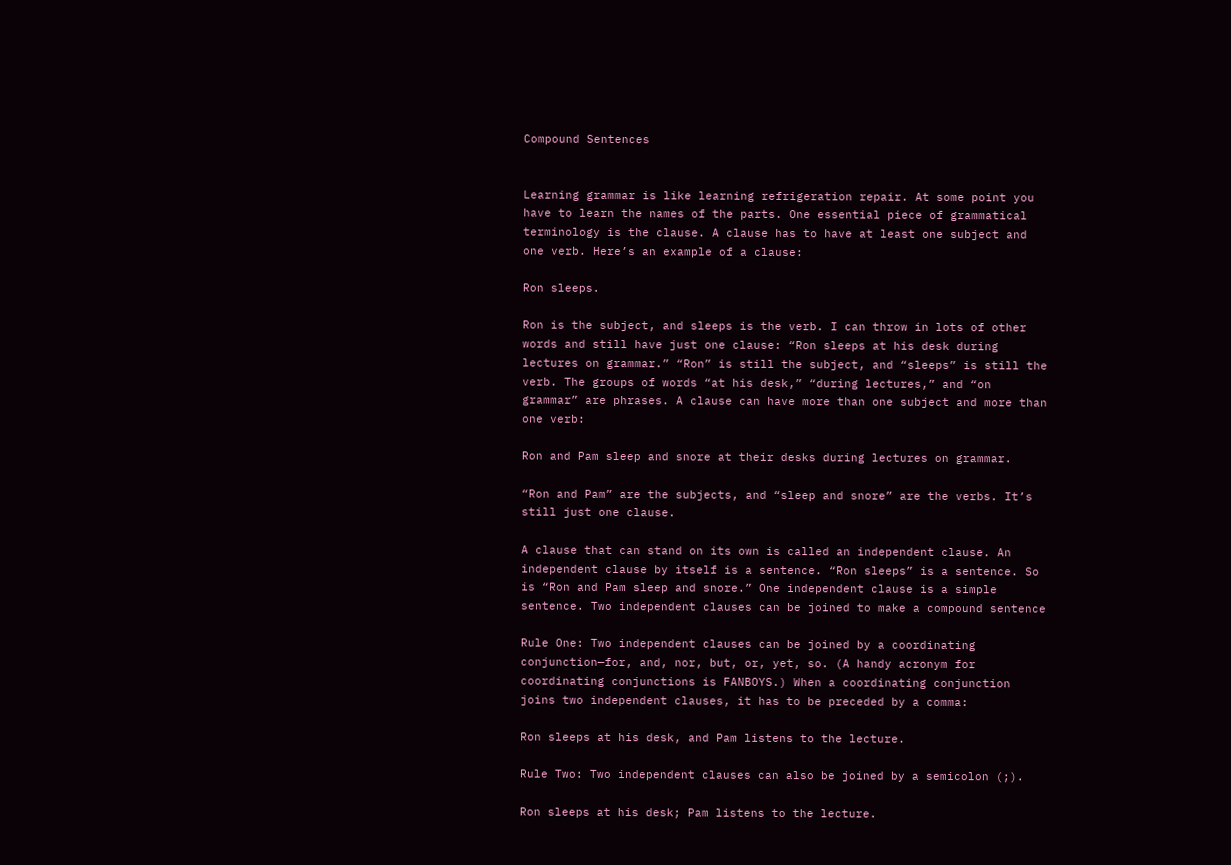Compound Sentences


Learning grammar is like learning refrigeration repair. At some point you have to learn the names of the parts. One essential piece of grammatical terminology is the clause. A clause has to have at least one subject and one verb. Here’s an example of a clause:

Ron sleeps.

Ron is the subject, and sleeps is the verb. I can throw in lots of other words and still have just one clause: “Ron sleeps at his desk during lectures on grammar.” “Ron” is still the subject, and “sleeps” is still the verb. The groups of words “at his desk,” “during lectures,” and “on grammar” are phrases. A clause can have more than one subject and more than one verb:

Ron and Pam sleep and snore at their desks during lectures on grammar.

“Ron and Pam” are the subjects, and “sleep and snore” are the verbs. It’s still just one clause.

A clause that can stand on its own is called an independent clause. An independent clause by itself is a sentence. “Ron sleeps” is a sentence. So is “Ron and Pam sleep and snore.” One independent clause is a simple sentence. Two independent clauses can be joined to make a compound sentence

Rule One: Two independent clauses can be joined by a coordinating conjunction—for, and, nor, but, or, yet, so. (A handy acronym for coordinating conjunctions is FANBOYS.) When a coordinating conjunction joins two independent clauses, it has to be preceded by a comma:

Ron sleeps at his desk, and Pam listens to the lecture.

Rule Two: Two independent clauses can also be joined by a semicolon (;).

Ron sleeps at his desk; Pam listens to the lecture.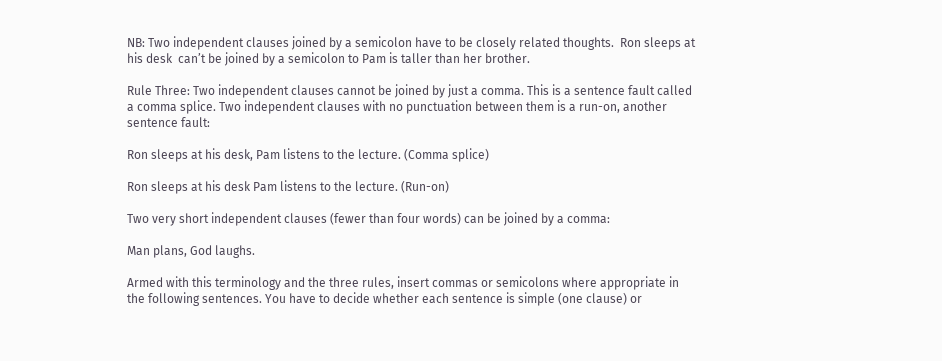NB: Two independent clauses joined by a semicolon have to be closely related thoughts.  Ron sleeps at his desk  can’t be joined by a semicolon to Pam is taller than her brother.

Rule Three: Two independent clauses cannot be joined by just a comma. This is a sentence fault called a comma splice. Two independent clauses with no punctuation between them is a run-on, another sentence fault:

Ron sleeps at his desk, Pam listens to the lecture. (Comma splice)

Ron sleeps at his desk Pam listens to the lecture. (Run-on)

Two very short independent clauses (fewer than four words) can be joined by a comma:

Man plans, God laughs.

Armed with this terminology and the three rules, insert commas or semicolons where appropriate in the following sentences. You have to decide whether each sentence is simple (one clause) or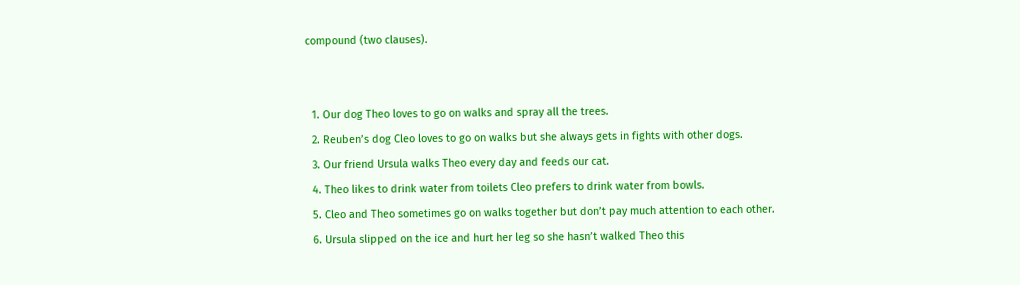compound (two clauses).


  1. Our dog Theo loves to go on walks and spray all the trees.
  2. Reuben’s dog Cleo loves to go on walks but she always gets in fights with other dogs.
  3. Our friend Ursula walks Theo every day and feeds our cat.
  4. Theo likes to drink water from toilets Cleo prefers to drink water from bowls.
  5. Cleo and Theo sometimes go on walks together but don’t pay much attention to each other.
  6. Ursula slipped on the ice and hurt her leg so she hasn’t walked Theo this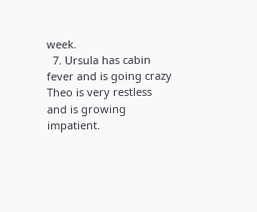week.
  7. Ursula has cabin fever and is going crazy Theo is very restless and is growing impatient.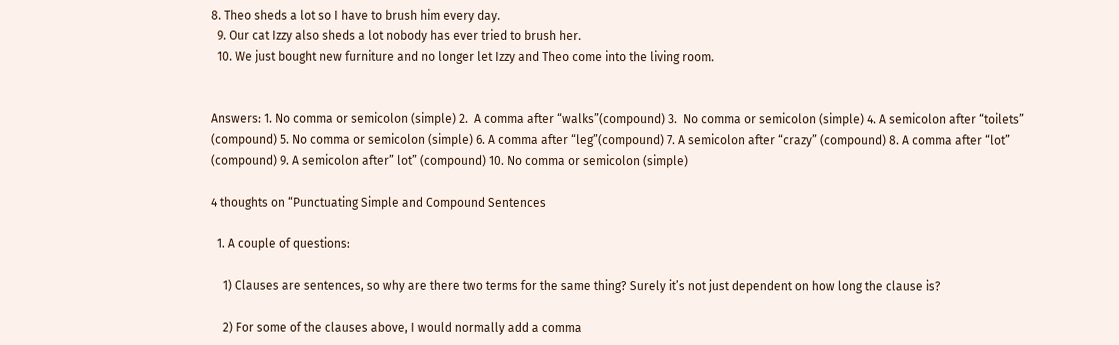8. Theo sheds a lot so I have to brush him every day.
  9. Our cat Izzy also sheds a lot nobody has ever tried to brush her.
  10. We just bought new furniture and no longer let Izzy and Theo come into the living room.


Answers: 1. No comma or semicolon (simple) 2.  A comma after “walks”(compound) 3.  No comma or semicolon (simple) 4. A semicolon after “toilets” (compound) 5. No comma or semicolon (simple) 6. A comma after “leg”(compound) 7. A semicolon after “crazy” (compound) 8. A comma after “lot” (compound) 9. A semicolon after” lot” (compound) 10. No comma or semicolon (simple)

4 thoughts on “Punctuating Simple and Compound Sentences

  1. A couple of questions:

    1) Clauses are sentences, so why are there two terms for the same thing? Surely it’s not just dependent on how long the clause is?

    2) For some of the clauses above, I would normally add a comma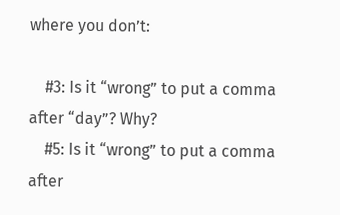where you don’t:

    #3: Is it “wrong” to put a comma after “day”? Why?
    #5: Is it “wrong” to put a comma after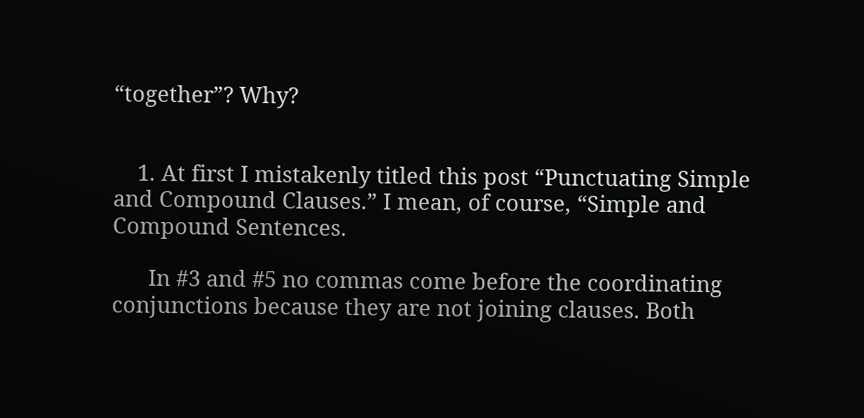“together”? Why?


    1. At first I mistakenly titled this post “Punctuating Simple and Compound Clauses.” I mean, of course, “Simple and Compound Sentences.

      In #3 and #5 no commas come before the coordinating conjunctions because they are not joining clauses. Both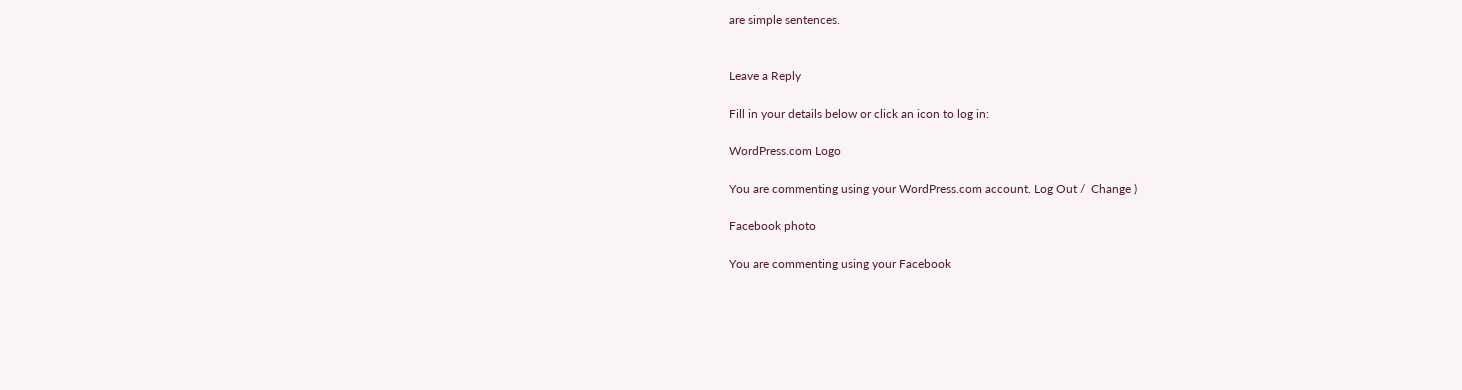are simple sentences.


Leave a Reply

Fill in your details below or click an icon to log in:

WordPress.com Logo

You are commenting using your WordPress.com account. Log Out /  Change )

Facebook photo

You are commenting using your Facebook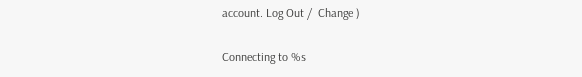account. Log Out /  Change )

Connecting to %s